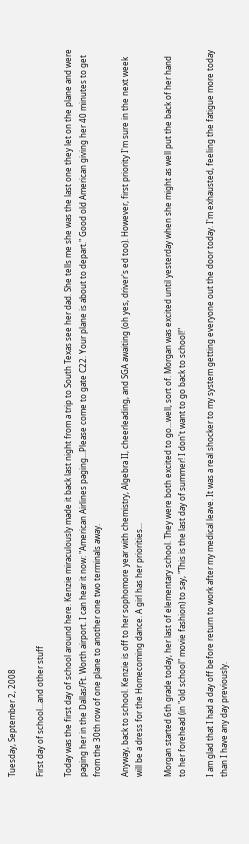Tuesday, September 2, 2008

First day of school...and other stuff

Today was the first day of school around here. Kenzie miraculously made it back last night from a trip to South Texas see her dad. She tells me she was the last one they let on the plane and were paging her in the Dallas/Ft. Worth airport. I can hear it now: "American Airlines paging...Please come to gate C22. Your plane is about to depart." Good old American giving her 40 minutes to get from the 30th row of one plane to another one two terminals away.

Anyway, back to school. Kenzie is off to her sophomore year with chemistry, Algebra II, cheerleading, and SGA awaiting (oh yes, driver's ed too). However, first priority I'm sure in the next week will be a dress for the Homecoming dance. A girl has her priorities...

Morgan started 6th grade today, her last of elementary school. They were both excited to go...well, sort of. Morgan was excited until yesterday when she might as well put the back of her hand to her forehead (in "old school" movie fashion) to say, "This is the last day of summer! I don't want to go back to school!"

I am glad that I had a day off before return to work after my medical leave. It was a real shocker to my system getting everyone out the door today. I'm exhausted, feeling the fatigue more today than I have any day previously.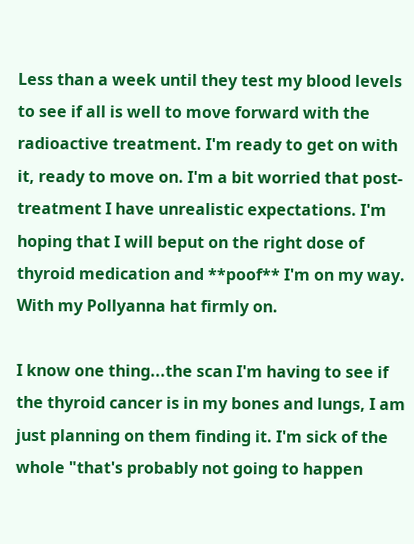Less than a week until they test my blood levels to see if all is well to move forward with the radioactive treatment. I'm ready to get on with it, ready to move on. I'm a bit worried that post-treatment I have unrealistic expectations. I'm hoping that I will beput on the right dose of thyroid medication and **poof** I'm on my way. With my Pollyanna hat firmly on.

I know one thing...the scan I'm having to see if the thyroid cancer is in my bones and lungs, I am just planning on them finding it. I'm sick of the whole "that's probably not going to happen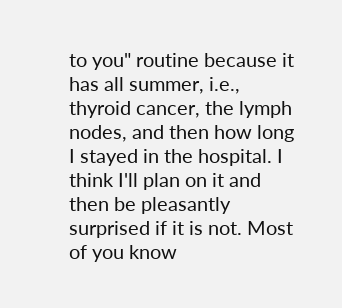to you" routine because it has all summer, i.e., thyroid cancer, the lymph nodes, and then how long I stayed in the hospital. I think I'll plan on it and then be pleasantly surprised if it is not. Most of you know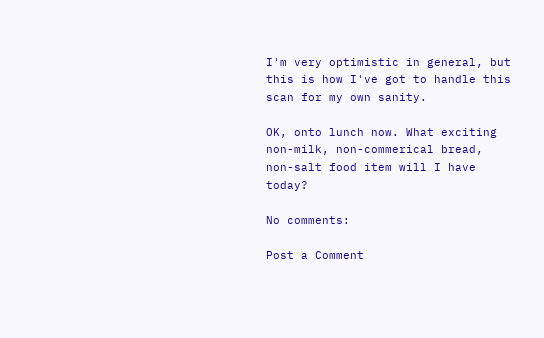I'm very optimistic in general, but this is how I've got to handle this scan for my own sanity.

OK, onto lunch now. What exciting non-milk, non-commerical bread, non-salt food item will I have today?

No comments:

Post a Comment